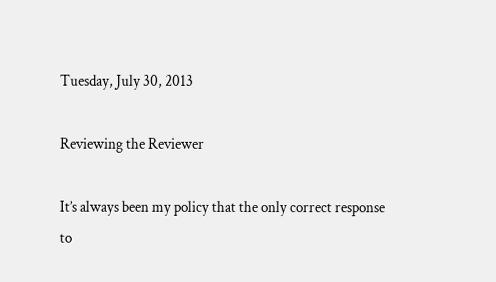Tuesday, July 30, 2013

Reviewing the Reviewer

It’s always been my policy that the only correct response to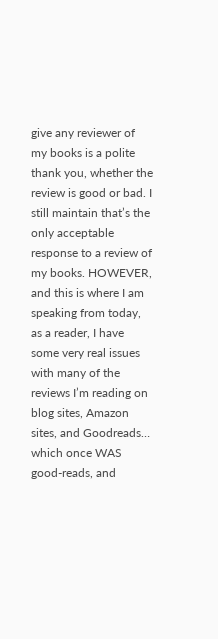give any reviewer of my books is a polite thank you, whether the review is good or bad. I still maintain that’s the only acceptable response to a review of my books. HOWEVER, and this is where I am speaking from today, as a reader, I have some very real issues with many of the reviews I’m reading on blog sites, Amazon sites, and Goodreads… which once WAS good-reads, and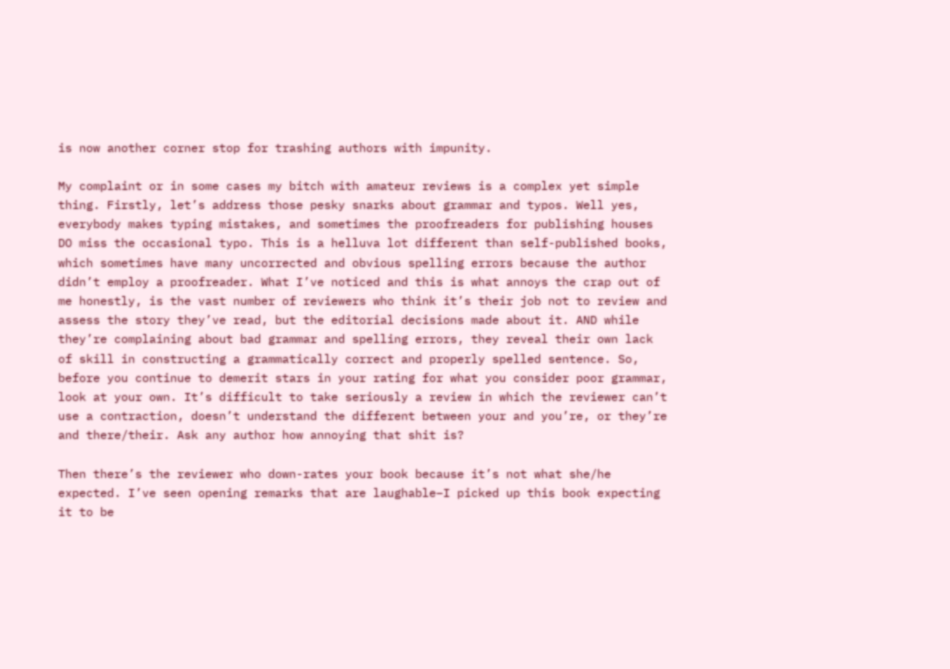is now another corner stop for trashing authors with impunity.

My complaint or in some cases my bitch with amateur reviews is a complex yet simple thing. Firstly, let’s address those pesky snarks about grammar and typos. Well yes, everybody makes typing mistakes, and sometimes the proofreaders for publishing houses DO miss the occasional typo. This is a helluva lot different than self-published books, which sometimes have many uncorrected and obvious spelling errors because the author didn’t employ a proofreader. What I’ve noticed and this is what annoys the crap out of me honestly, is the vast number of reviewers who think it’s their job not to review and assess the story they’ve read, but the editorial decisions made about it. AND while they’re complaining about bad grammar and spelling errors, they reveal their own lack of skill in constructing a grammatically correct and properly spelled sentence. So, before you continue to demerit stars in your rating for what you consider poor grammar, look at your own. It’s difficult to take seriously a review in which the reviewer can’t use a contraction, doesn’t understand the different between your and you’re, or they’re and there/their. Ask any author how annoying that shit is?

Then there’s the reviewer who down-rates your book because it’s not what she/he expected. I’ve seen opening remarks that are laughable–I picked up this book expecting it to be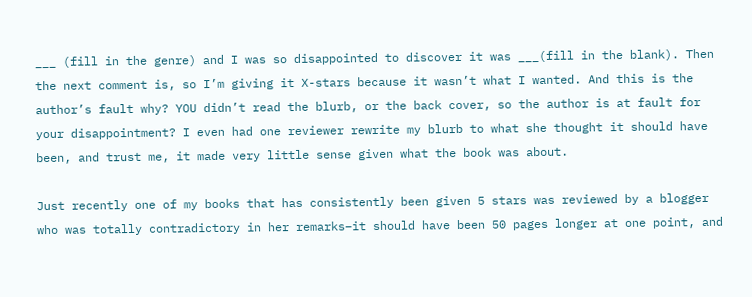___ (fill in the genre) and I was so disappointed to discover it was ___(fill in the blank). Then the next comment is, so I’m giving it X-stars because it wasn’t what I wanted. And this is the author’s fault why? YOU didn’t read the blurb, or the back cover, so the author is at fault for your disappointment? I even had one reviewer rewrite my blurb to what she thought it should have been, and trust me, it made very little sense given what the book was about.

Just recently one of my books that has consistently been given 5 stars was reviewed by a blogger who was totally contradictory in her remarks–it should have been 50 pages longer at one point, and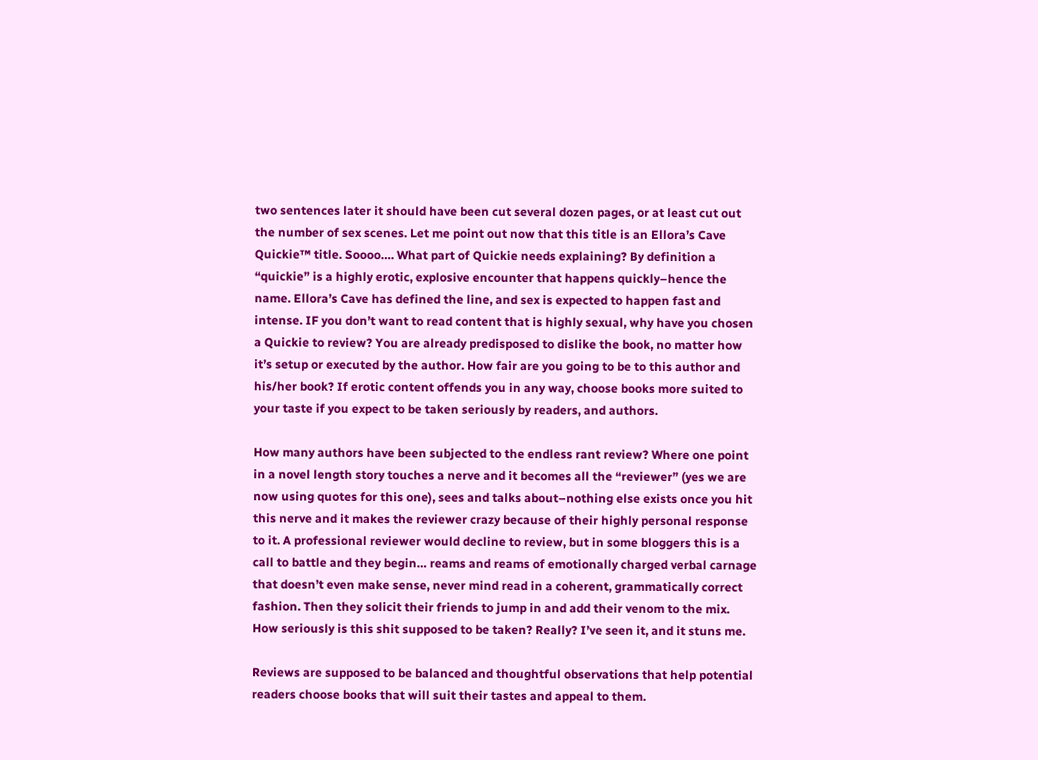two sentences later it should have been cut several dozen pages, or at least cut out the number of sex scenes. Let me point out now that this title is an Ellora’s Cave Quickie™ title. Soooo…. What part of Quickie needs explaining? By definition a “quickie” is a highly erotic, explosive encounter that happens quickly–hence the name. Ellora’s Cave has defined the line, and sex is expected to happen fast and intense. IF you don’t want to read content that is highly sexual, why have you chosen a Quickie to review? You are already predisposed to dislike the book, no matter how it’s setup or executed by the author. How fair are you going to be to this author and his/her book? If erotic content offends you in any way, choose books more suited to your taste if you expect to be taken seriously by readers, and authors.

How many authors have been subjected to the endless rant review? Where one point in a novel length story touches a nerve and it becomes all the “reviewer” (yes we are now using quotes for this one), sees and talks about–nothing else exists once you hit this nerve and it makes the reviewer crazy because of their highly personal response to it. A professional reviewer would decline to review, but in some bloggers this is a call to battle and they begin… reams and reams of emotionally charged verbal carnage that doesn’t even make sense, never mind read in a coherent, grammatically correct fashion. Then they solicit their friends to jump in and add their venom to the mix. How seriously is this shit supposed to be taken? Really? I’ve seen it, and it stuns me.

Reviews are supposed to be balanced and thoughtful observations that help potential readers choose books that will suit their tastes and appeal to them.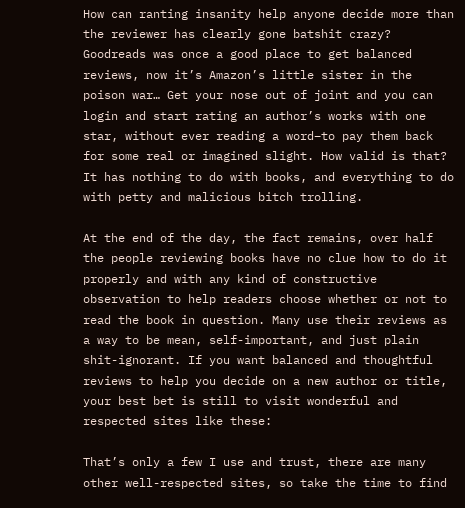How can ranting insanity help anyone decide more than the reviewer has clearly gone batshit crazy? Goodreads was once a good place to get balanced reviews, now it’s Amazon’s little sister in the poison war… Get your nose out of joint and you can login and start rating an author’s works with one star, without ever reading a word–to pay them back for some real or imagined slight. How valid is that? It has nothing to do with books, and everything to do with petty and malicious bitch trolling.

At the end of the day, the fact remains, over half the people reviewing books have no clue how to do it properly and with any kind of constructive observation to help readers choose whether or not to read the book in question. Many use their reviews as a way to be mean, self-important, and just plain shit-ignorant. If you want balanced and thoughtful reviews to help you decide on a new author or title, your best bet is still to visit wonderful and respected sites like these:

That’s only a few I use and trust, there are many other well-respected sites, so take the time to find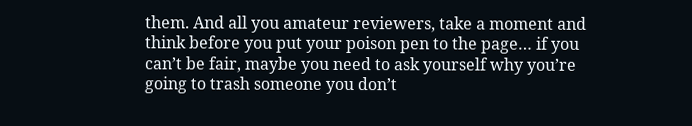them. And all you amateur reviewers, take a moment and think before you put your poison pen to the page… if you can’t be fair, maybe you need to ask yourself why you’re going to trash someone you don’t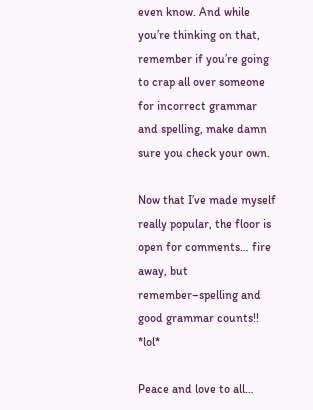even know. And while you’re thinking on that, remember if you’re going to crap all over someone for incorrect grammar and spelling, make damn sure you check your own.

Now that I’ve made myself really popular, the floor is open for comments… fire away, but remember–spelling and good grammar counts!! *lol*

Peace and love to all…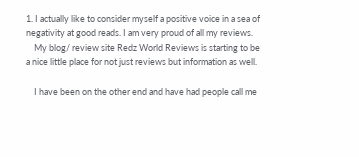1. I actually like to consider myself a positive voice in a sea of negativity at good reads. I am very proud of all my reviews.
    My blog/ review site Redz World Reviews is starting to be a nice little place for not just reviews but information as well.

    I have been on the other end and have had people call me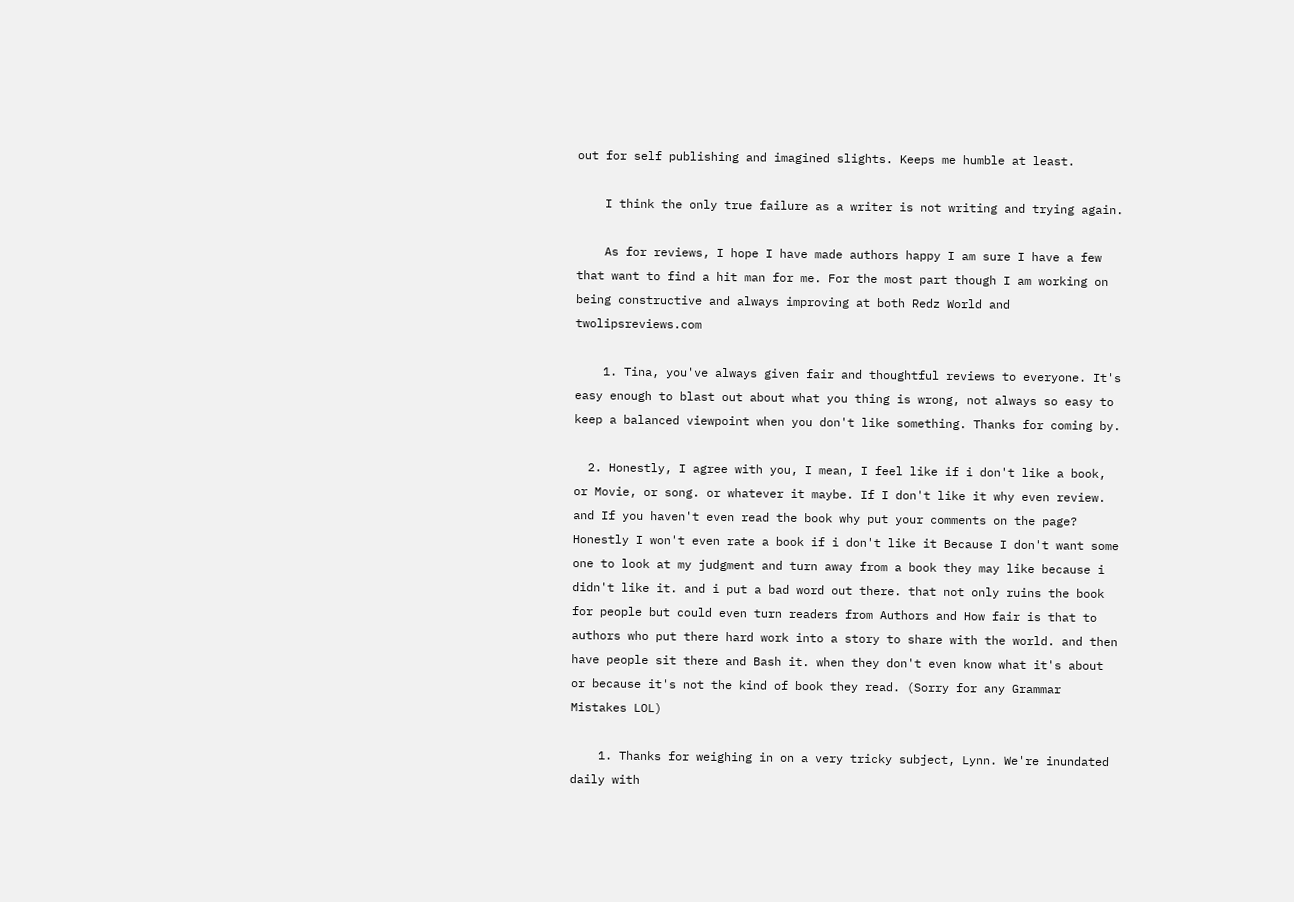out for self publishing and imagined slights. Keeps me humble at least.

    I think the only true failure as a writer is not writing and trying again.

    As for reviews, I hope I have made authors happy I am sure I have a few that want to find a hit man for me. For the most part though I am working on being constructive and always improving at both Redz World and twolipsreviews.com

    1. Tina, you've always given fair and thoughtful reviews to everyone. It's easy enough to blast out about what you thing is wrong, not always so easy to keep a balanced viewpoint when you don't like something. Thanks for coming by.

  2. Honestly, I agree with you, I mean, I feel like if i don't like a book, or Movie, or song. or whatever it maybe. If I don't like it why even review. and If you haven't even read the book why put your comments on the page? Honestly I won't even rate a book if i don't like it Because I don't want some one to look at my judgment and turn away from a book they may like because i didn't like it. and i put a bad word out there. that not only ruins the book for people but could even turn readers from Authors and How fair is that to authors who put there hard work into a story to share with the world. and then have people sit there and Bash it. when they don't even know what it's about or because it's not the kind of book they read. (Sorry for any Grammar Mistakes LOL)

    1. Thanks for weighing in on a very tricky subject, Lynn. We're inundated daily with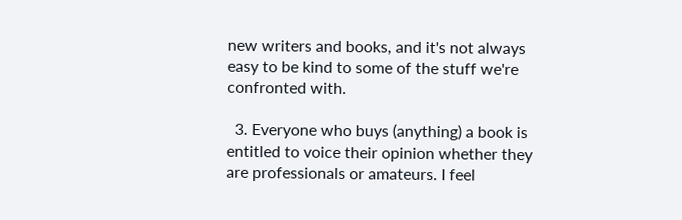new writers and books, and it's not always easy to be kind to some of the stuff we're confronted with.

  3. Everyone who buys (anything) a book is entitled to voice their opinion whether they are professionals or amateurs. I feel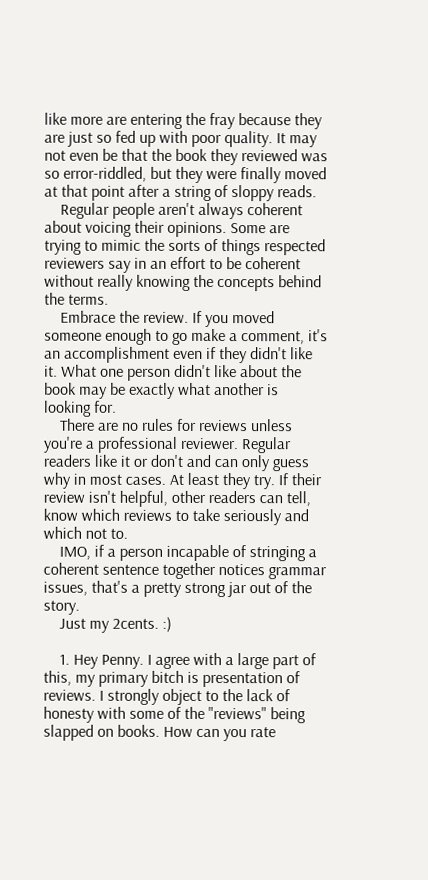like more are entering the fray because they are just so fed up with poor quality. It may not even be that the book they reviewed was so error-riddled, but they were finally moved at that point after a string of sloppy reads.
    Regular people aren't always coherent about voicing their opinions. Some are trying to mimic the sorts of things respected reviewers say in an effort to be coherent without really knowing the concepts behind the terms.
    Embrace the review. If you moved someone enough to go make a comment, it's an accomplishment even if they didn't like it. What one person didn't like about the book may be exactly what another is looking for.
    There are no rules for reviews unless you're a professional reviewer. Regular readers like it or don't and can only guess why in most cases. At least they try. If their review isn't helpful, other readers can tell, know which reviews to take seriously and which not to.
    IMO, if a person incapable of stringing a coherent sentence together notices grammar issues, that's a pretty strong jar out of the story.
    Just my 2cents. :)

    1. Hey Penny. I agree with a large part of this, my primary bitch is presentation of reviews. I strongly object to the lack of honesty with some of the "reviews" being slapped on books. How can you rate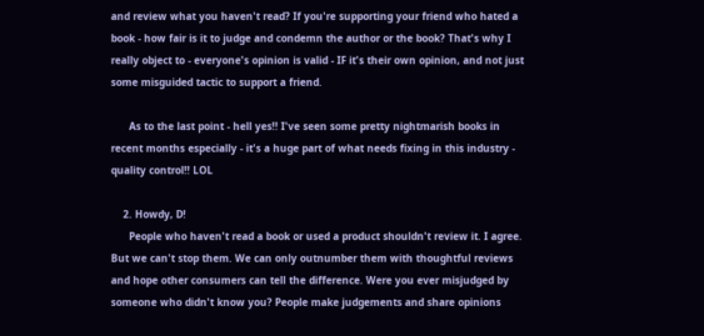and review what you haven't read? If you're supporting your friend who hated a book - how fair is it to judge and condemn the author or the book? That's why I really object to - everyone's opinion is valid - IF it's their own opinion, and not just some misguided tactic to support a friend.

      As to the last point - hell yes!! I've seen some pretty nightmarish books in recent months especially - it's a huge part of what needs fixing in this industry - quality control!! LOL

    2. Howdy, D!
      People who haven't read a book or used a product shouldn't review it. I agree. But we can't stop them. We can only outnumber them with thoughtful reviews and hope other consumers can tell the difference. Were you ever misjudged by someone who didn't know you? People make judgements and share opinions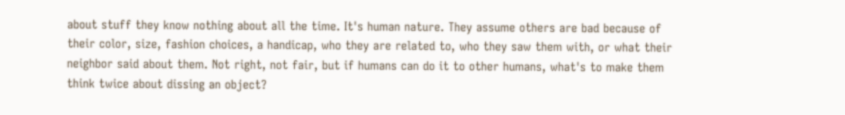about stuff they know nothing about all the time. It's human nature. They assume others are bad because of their color, size, fashion choices, a handicap, who they are related to, who they saw them with, or what their neighbor said about them. Not right, not fair, but if humans can do it to other humans, what's to make them think twice about dissing an object?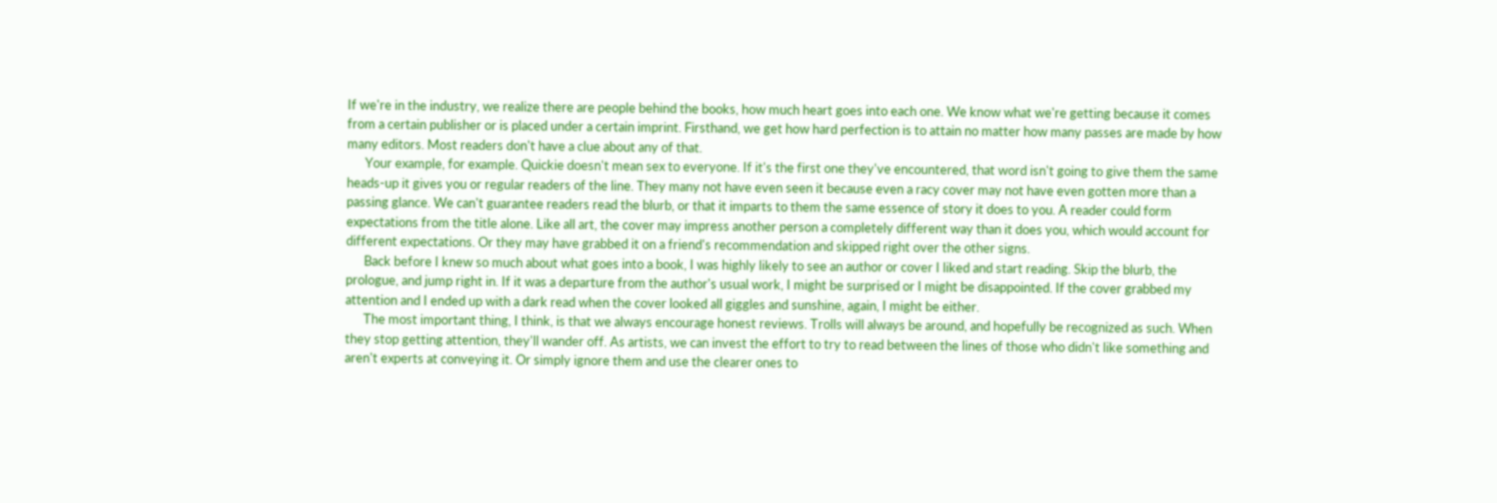If we're in the industry, we realize there are people behind the books, how much heart goes into each one. We know what we're getting because it comes from a certain publisher or is placed under a certain imprint. Firsthand, we get how hard perfection is to attain no matter how many passes are made by how many editors. Most readers don't have a clue about any of that.
      Your example, for example. Quickie doesn't mean sex to everyone. If it's the first one they've encountered, that word isn't going to give them the same heads-up it gives you or regular readers of the line. They many not have even seen it because even a racy cover may not have even gotten more than a passing glance. We can't guarantee readers read the blurb, or that it imparts to them the same essence of story it does to you. A reader could form expectations from the title alone. Like all art, the cover may impress another person a completely different way than it does you, which would account for different expectations. Or they may have grabbed it on a friend's recommendation and skipped right over the other signs.
      Back before I knew so much about what goes into a book, I was highly likely to see an author or cover I liked and start reading. Skip the blurb, the prologue, and jump right in. If it was a departure from the author's usual work, I might be surprised or I might be disappointed. If the cover grabbed my attention and I ended up with a dark read when the cover looked all giggles and sunshine, again, I might be either.
      The most important thing, I think, is that we always encourage honest reviews. Trolls will always be around, and hopefully be recognized as such. When they stop getting attention, they'll wander off. As artists, we can invest the effort to try to read between the lines of those who didn't like something and aren't experts at conveying it. Or simply ignore them and use the clearer ones to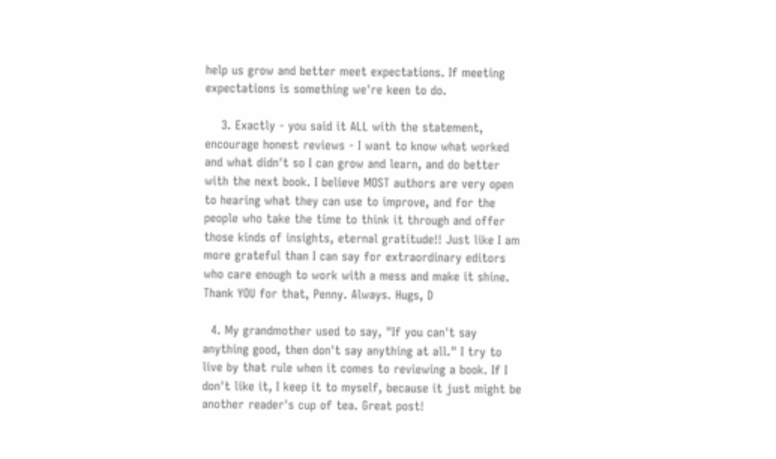help us grow and better meet expectations. If meeting expectations is something we're keen to do.

    3. Exactly - you said it ALL with the statement, encourage honest reviews - I want to know what worked and what didn't so I can grow and learn, and do better with the next book. I believe MOST authors are very open to hearing what they can use to improve, and for the people who take the time to think it through and offer those kinds of insights, eternal gratitude!! Just like I am more grateful than I can say for extraordinary editors who care enough to work with a mess and make it shine. Thank YOU for that, Penny. Always. Hugs, D

  4. My grandmother used to say, "If you can't say anything good, then don't say anything at all." I try to live by that rule when it comes to reviewing a book. If I don't like it, I keep it to myself, because it just might be another reader's cup of tea. Great post!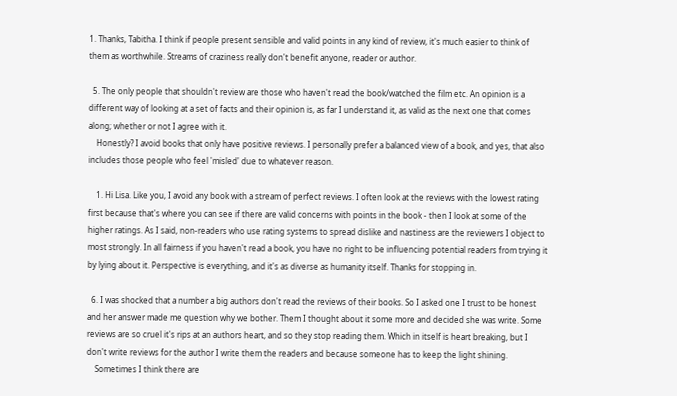1. Thanks, Tabitha. I think if people present sensible and valid points in any kind of review, it's much easier to think of them as worthwhile. Streams of craziness really don't benefit anyone, reader or author.

  5. The only people that shouldn't review are those who haven't read the book/watched the film etc. An opinion is a different way of looking at a set of facts and their opinion is, as far I understand it, as valid as the next one that comes along; whether or not I agree with it.
    Honestly? I avoid books that only have positive reviews. I personally prefer a balanced view of a book, and yes, that also includes those people who feel 'misled' due to whatever reason.

    1. Hi Lisa. Like you, I avoid any book with a stream of perfect reviews. I often look at the reviews with the lowest rating first because that's where you can see if there are valid concerns with points in the book - then I look at some of the higher ratings. As I said, non-readers who use rating systems to spread dislike and nastiness are the reviewers I object to most strongly. In all fairness if you haven't read a book, you have no right to be influencing potential readers from trying it by lying about it. Perspective is everything, and it's as diverse as humanity itself. Thanks for stopping in.

  6. I was shocked that a number a big authors don't read the reviews of their books. So I asked one I trust to be honest and her answer made me question why we bother. Them I thought about it some more and decided she was write. Some reviews are so cruel it's rips at an authors heart, and so they stop reading them. Which in itself is heart breaking, but I don't write reviews for the author I write them the readers and because someone has to keep the light shining.
    Sometimes I think there are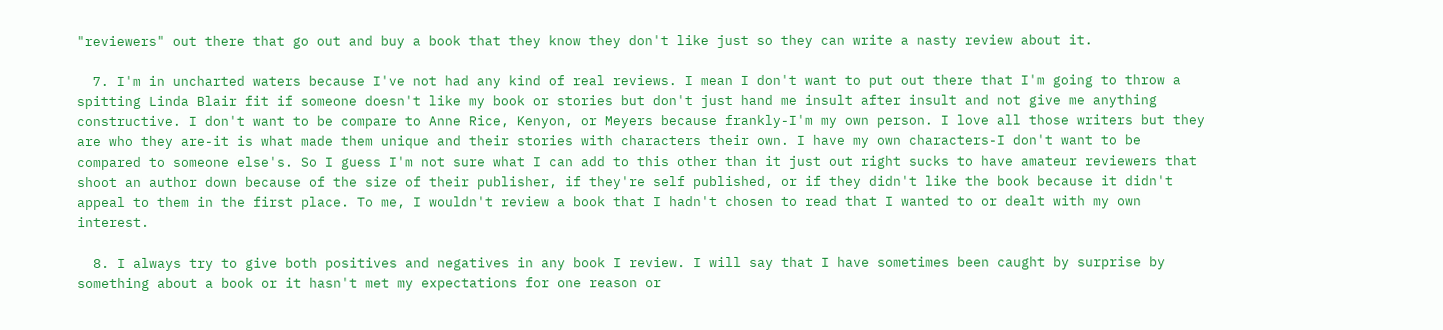"reviewers" out there that go out and buy a book that they know they don't like just so they can write a nasty review about it.

  7. I'm in uncharted waters because I've not had any kind of real reviews. I mean I don't want to put out there that I'm going to throw a spitting Linda Blair fit if someone doesn't like my book or stories but don't just hand me insult after insult and not give me anything constructive. I don't want to be compare to Anne Rice, Kenyon, or Meyers because frankly-I'm my own person. I love all those writers but they are who they are-it is what made them unique and their stories with characters their own. I have my own characters-I don't want to be compared to someone else's. So I guess I'm not sure what I can add to this other than it just out right sucks to have amateur reviewers that shoot an author down because of the size of their publisher, if they're self published, or if they didn't like the book because it didn't appeal to them in the first place. To me, I wouldn't review a book that I hadn't chosen to read that I wanted to or dealt with my own interest.

  8. I always try to give both positives and negatives in any book I review. I will say that I have sometimes been caught by surprise by something about a book or it hasn't met my expectations for one reason or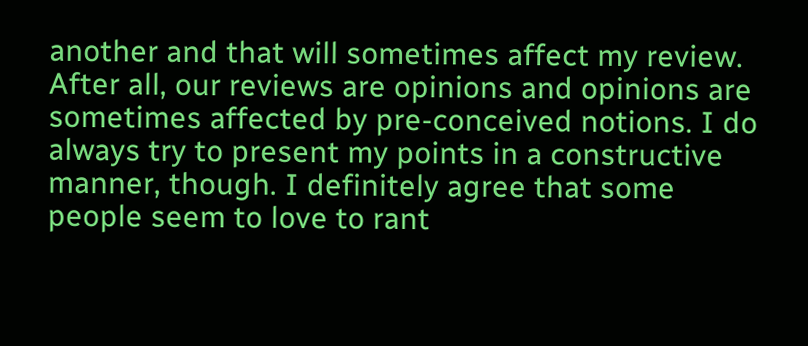another and that will sometimes affect my review. After all, our reviews are opinions and opinions are sometimes affected by pre-conceived notions. I do always try to present my points in a constructive manner, though. I definitely agree that some people seem to love to rant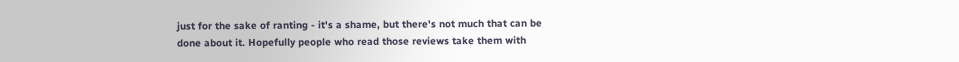just for the sake of ranting - it's a shame, but there's not much that can be done about it. Hopefully people who read those reviews take them with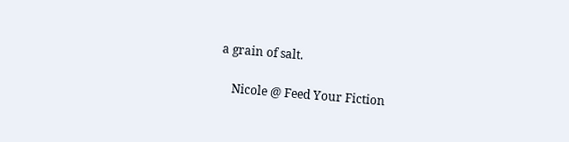a grain of salt.

    Nicole @ Feed Your Fiction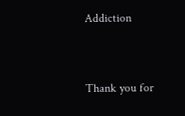Addiction


Thank you for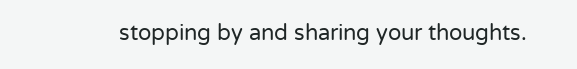stopping by and sharing your thoughts.